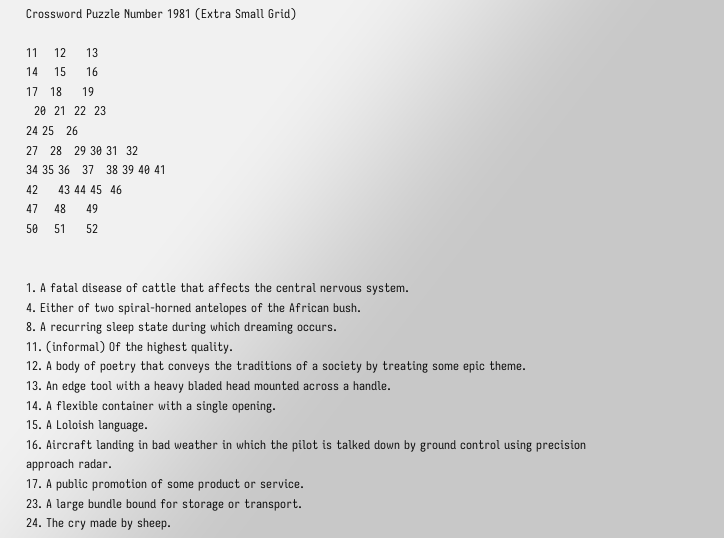Crossword Puzzle Number 1981 (Extra Small Grid)

11    12     13
14    15     16
17   18     19
  20  21  22  23
24 25   26
27   28   29 30 31  32
34 35 36   37   38 39 40 41
42     43 44 45  46
47    48     49
50    51     52


1. A fatal disease of cattle that affects the central nervous system.
4. Either of two spiral-horned antelopes of the African bush.
8. A recurring sleep state during which dreaming occurs.
11. (informal) Of the highest quality.
12. A body of poetry that conveys the traditions of a society by treating some epic theme.
13. An edge tool with a heavy bladed head mounted across a handle.
14. A flexible container with a single opening.
15. A Loloish language.
16. Aircraft landing in bad weather in which the pilot is talked down by ground control using precision approach radar.
17. A public promotion of some product or service.
23. A large bundle bound for storage or transport.
24. The cry made by sheep.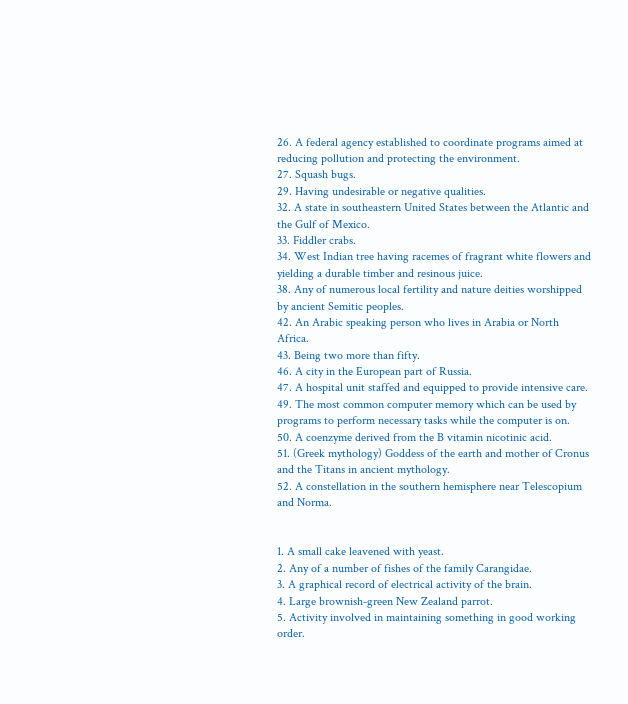26. A federal agency established to coordinate programs aimed at reducing pollution and protecting the environment.
27. Squash bugs.
29. Having undesirable or negative qualities.
32. A state in southeastern United States between the Atlantic and the Gulf of Mexico.
33. Fiddler crabs.
34. West Indian tree having racemes of fragrant white flowers and yielding a durable timber and resinous juice.
38. Any of numerous local fertility and nature deities worshipped by ancient Semitic peoples.
42. An Arabic speaking person who lives in Arabia or North Africa.
43. Being two more than fifty.
46. A city in the European part of Russia.
47. A hospital unit staffed and equipped to provide intensive care.
49. The most common computer memory which can be used by programs to perform necessary tasks while the computer is on.
50. A coenzyme derived from the B vitamin nicotinic acid.
51. (Greek mythology) Goddess of the earth and mother of Cronus and the Titans in ancient mythology.
52. A constellation in the southern hemisphere near Telescopium and Norma.


1. A small cake leavened with yeast.
2. Any of a number of fishes of the family Carangidae.
3. A graphical record of electrical activity of the brain.
4. Large brownish-green New Zealand parrot.
5. Activity involved in maintaining something in good working order.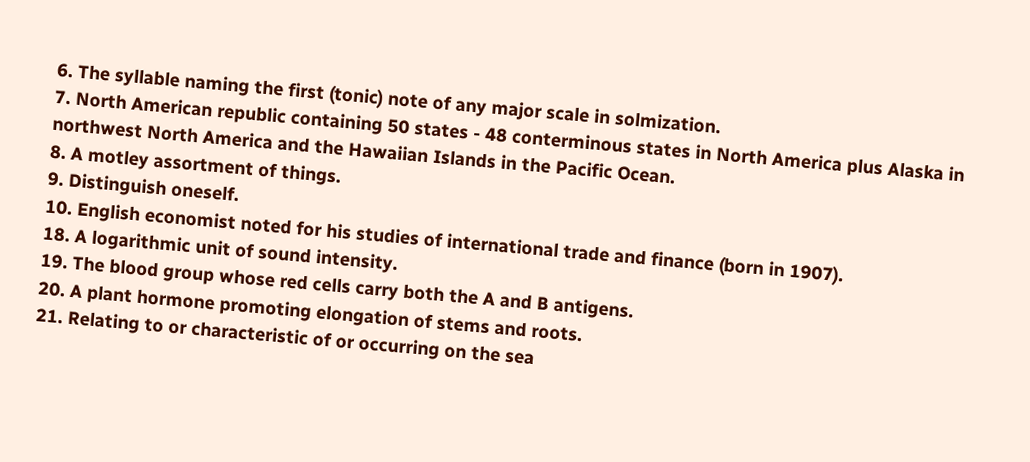6. The syllable naming the first (tonic) note of any major scale in solmization.
7. North American republic containing 50 states - 48 conterminous states in North America plus Alaska in northwest North America and the Hawaiian Islands in the Pacific Ocean.
8. A motley assortment of things.
9. Distinguish oneself.
10. English economist noted for his studies of international trade and finance (born in 1907).
18. A logarithmic unit of sound intensity.
19. The blood group whose red cells carry both the A and B antigens.
20. A plant hormone promoting elongation of stems and roots.
21. Relating to or characteristic of or occurring on the sea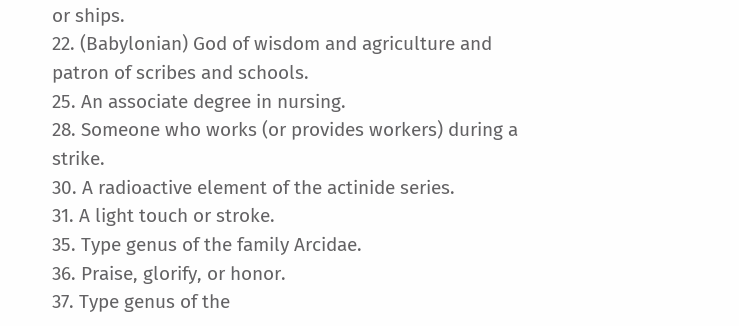or ships.
22. (Babylonian) God of wisdom and agriculture and patron of scribes and schools.
25. An associate degree in nursing.
28. Someone who works (or provides workers) during a strike.
30. A radioactive element of the actinide series.
31. A light touch or stroke.
35. Type genus of the family Arcidae.
36. Praise, glorify, or honor.
37. Type genus of the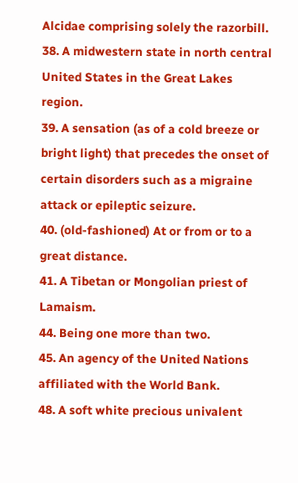Alcidae comprising solely the razorbill.
38. A midwestern state in north central United States in the Great Lakes region.
39. A sensation (as of a cold breeze or bright light) that precedes the onset of certain disorders such as a migraine attack or epileptic seizure.
40. (old-fashioned) At or from or to a great distance.
41. A Tibetan or Mongolian priest of Lamaism.
44. Being one more than two.
45. An agency of the United Nations affiliated with the World Bank.
48. A soft white precious univalent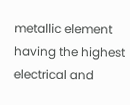metallic element having the highest electrical and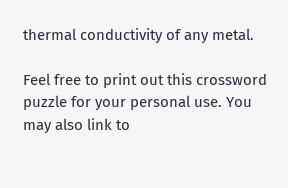thermal conductivity of any metal.

Feel free to print out this crossword puzzle for your personal use. You may also link to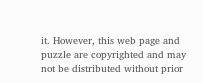it. However, this web page and puzzle are copyrighted and may not be distributed without prior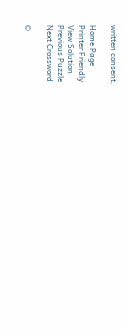written consent.

Home Page
Printer Friendly
View Solution
Previous Puzzle
Next Crossword

©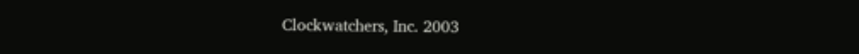Clockwatchers, Inc. 2003